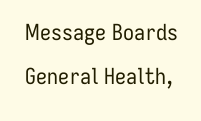Message Boards General Health,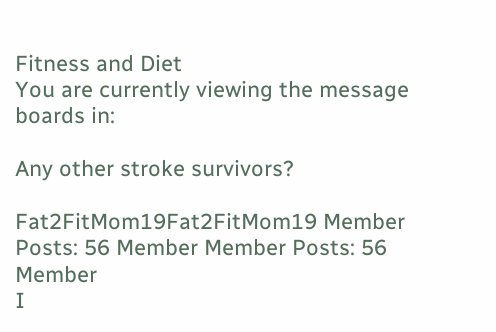Fitness and Diet
You are currently viewing the message boards in:

Any other stroke survivors?

Fat2FitMom19Fat2FitMom19 Member Posts: 56 Member Member Posts: 56 Member
I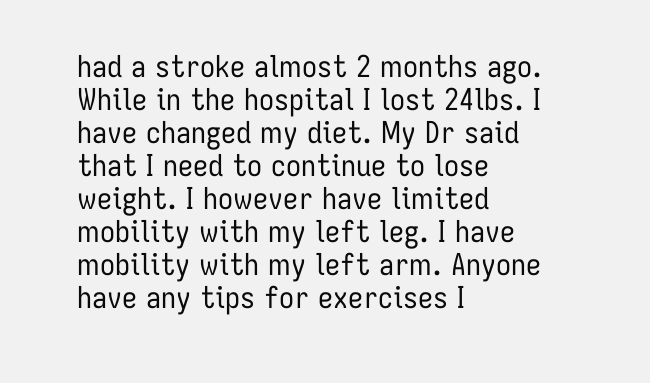had a stroke almost 2 months ago. While in the hospital I lost 24lbs. I have changed my diet. My Dr said that I need to continue to lose weight. I however have limited mobility with my left leg. I have mobility with my left arm. Anyone have any tips for exercises I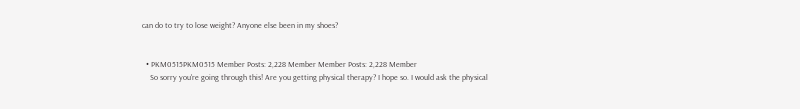can do to try to lose weight? Anyone else been in my shoes?


  • PKM0515PKM0515 Member Posts: 2,228 Member Member Posts: 2,228 Member
    So sorry you're going through this! Are you getting physical therapy? I hope so. I would ask the physical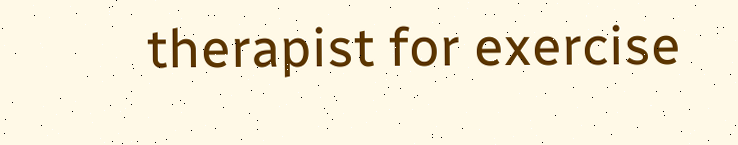therapist for exercise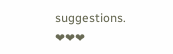suggestions. ❤❤❤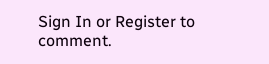Sign In or Register to comment.